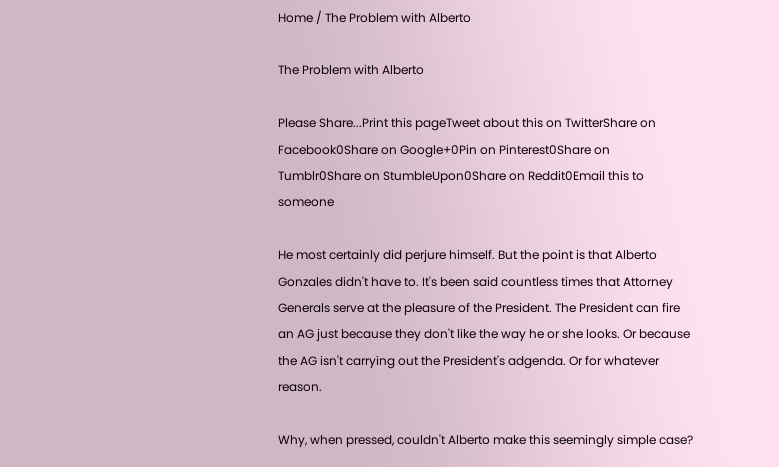Home / The Problem with Alberto

The Problem with Alberto

Please Share...Print this pageTweet about this on TwitterShare on Facebook0Share on Google+0Pin on Pinterest0Share on Tumblr0Share on StumbleUpon0Share on Reddit0Email this to someone

He most certainly did perjure himself. But the point is that Alberto Gonzales didn't have to. It's been said countless times that Attorney Generals serve at the pleasure of the President. The President can fire an AG just because they don't like the way he or she looks. Or because the AG isn't carrying out the President's adgenda. Or for whatever reason.

Why, when pressed, couldn't Alberto make this seemingly simple case?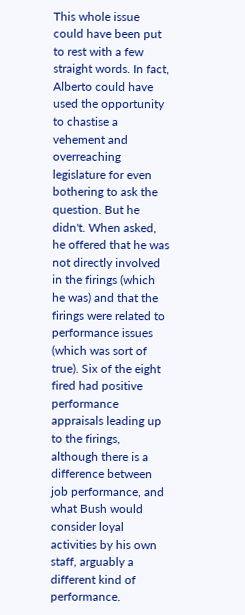This whole issue could have been put to rest with a few straight words. In fact, Alberto could have used the opportunity to chastise a vehement and overreaching legislature for even bothering to ask the question. But he didn't. When asked, he offered that he was not directly involved in the firings (which he was) and that the firings were related to performance issues (which was sort of true). Six of the eight fired had positive performance appraisals leading up to the firings, although there is a difference between job performance, and what Bush would consider loyal activities by his own staff, arguably a different kind of performance.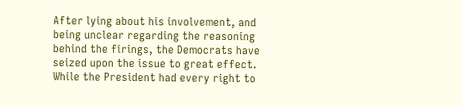After lying about his involvement, and being unclear regarding the reasoning behind the firings, the Democrats have seized upon the issue to great effect. While the President had every right to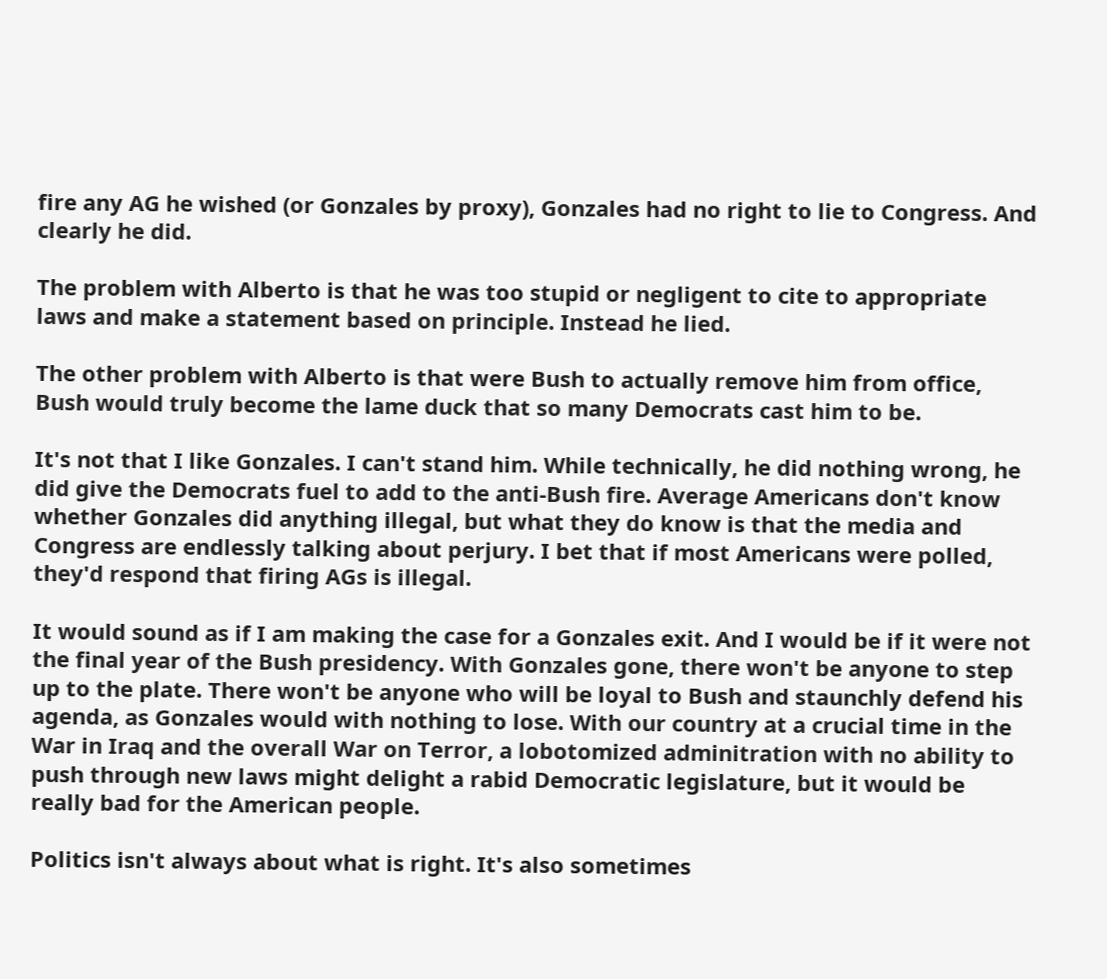fire any AG he wished (or Gonzales by proxy), Gonzales had no right to lie to Congress. And clearly he did.

The problem with Alberto is that he was too stupid or negligent to cite to appropriate laws and make a statement based on principle. Instead he lied.

The other problem with Alberto is that were Bush to actually remove him from office, Bush would truly become the lame duck that so many Democrats cast him to be.

It's not that I like Gonzales. I can't stand him. While technically, he did nothing wrong, he did give the Democrats fuel to add to the anti-Bush fire. Average Americans don't know whether Gonzales did anything illegal, but what they do know is that the media and Congress are endlessly talking about perjury. I bet that if most Americans were polled, they'd respond that firing AGs is illegal.

It would sound as if I am making the case for a Gonzales exit. And I would be if it were not the final year of the Bush presidency. With Gonzales gone, there won't be anyone to step up to the plate. There won't be anyone who will be loyal to Bush and staunchly defend his agenda, as Gonzales would with nothing to lose. With our country at a crucial time in the War in Iraq and the overall War on Terror, a lobotomized adminitration with no ability to push through new laws might delight a rabid Democratic legislature, but it would be really bad for the American people.

Politics isn't always about what is right. It's also sometimes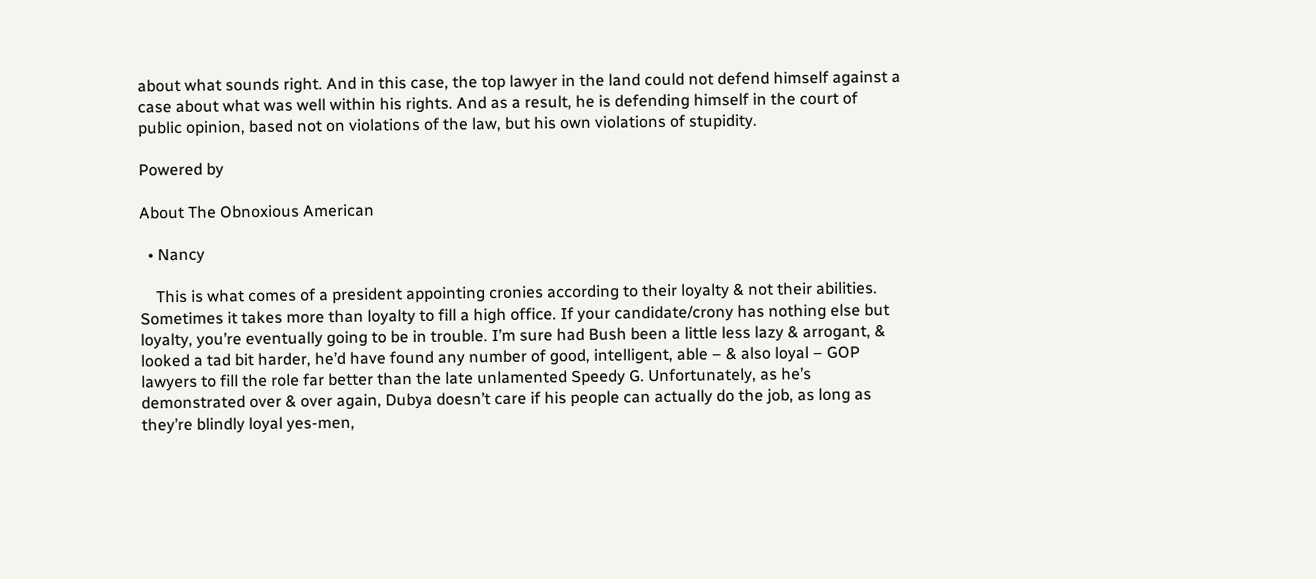about what sounds right. And in this case, the top lawyer in the land could not defend himself against a case about what was well within his rights. And as a result, he is defending himself in the court of public opinion, based not on violations of the law, but his own violations of stupidity.

Powered by

About The Obnoxious American

  • Nancy

    This is what comes of a president appointing cronies according to their loyalty & not their abilities. Sometimes it takes more than loyalty to fill a high office. If your candidate/crony has nothing else but loyalty, you’re eventually going to be in trouble. I’m sure had Bush been a little less lazy & arrogant, & looked a tad bit harder, he’d have found any number of good, intelligent, able – & also loyal – GOP lawyers to fill the role far better than the late unlamented Speedy G. Unfortunately, as he’s demonstrated over & over again, Dubya doesn’t care if his people can actually do the job, as long as they’re blindly loyal yes-men,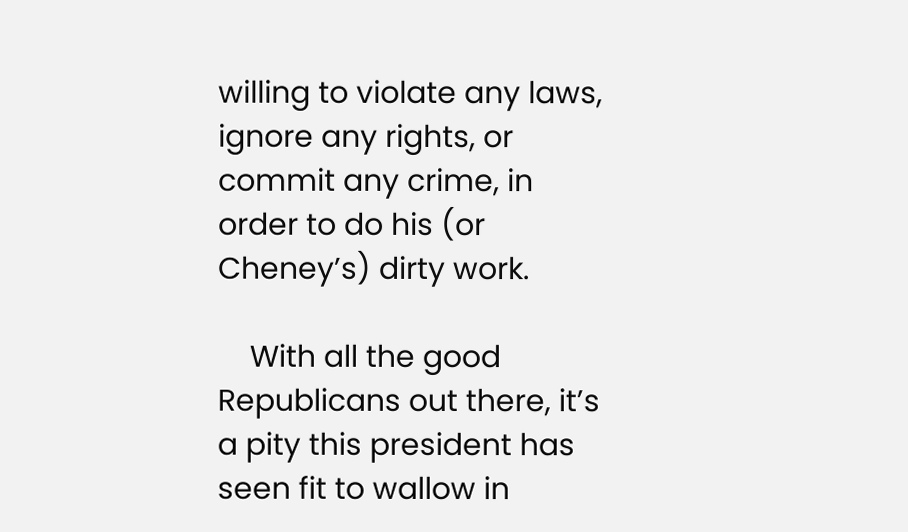willing to violate any laws, ignore any rights, or commit any crime, in order to do his (or Cheney’s) dirty work.

    With all the good Republicans out there, it’s a pity this president has seen fit to wallow in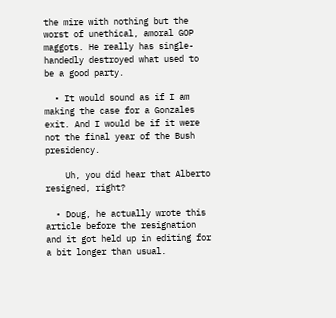the mire with nothing but the worst of unethical, amoral GOP maggots. He really has single-handedly destroyed what used to be a good party.

  • It would sound as if I am making the case for a Gonzales exit. And I would be if it were not the final year of the Bush presidency.

    Uh, you did hear that Alberto resigned, right?

  • Doug, he actually wrote this article before the resignation and it got held up in editing for a bit longer than usual.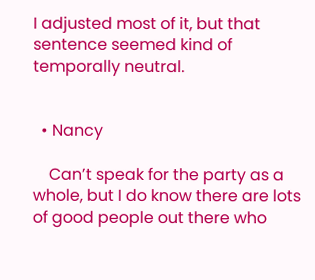I adjusted most of it, but that sentence seemed kind of temporally neutral.


  • Nancy

    Can’t speak for the party as a whole, but I do know there are lots of good people out there who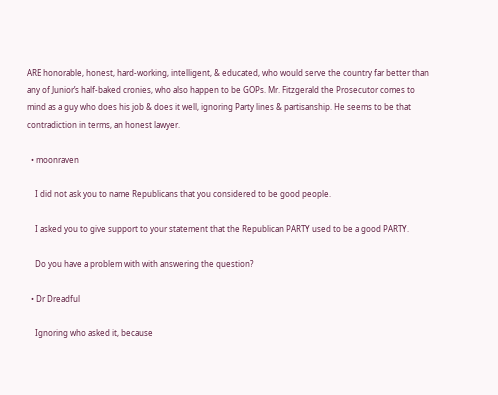ARE honorable, honest, hard-working, intelligent, & educated, who would serve the country far better than any of Junior’s half-baked cronies, who also happen to be GOPs. Mr. Fitzgerald the Prosecutor comes to mind as a guy who does his job & does it well, ignoring Party lines & partisanship. He seems to be that contradiction in terms, an honest lawyer.

  • moonraven

    I did not ask you to name Republicans that you considered to be good people.

    I asked you to give support to your statement that the Republican PARTY used to be a good PARTY.

    Do you have a problem with with answering the question?

  • Dr Dreadful

    Ignoring who asked it, because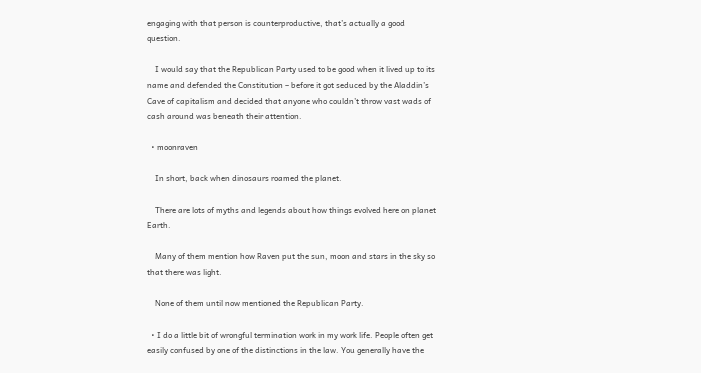engaging with that person is counterproductive, that’s actually a good question.

    I would say that the Republican Party used to be good when it lived up to its name and defended the Constitution – before it got seduced by the Aladdin’s Cave of capitalism and decided that anyone who couldn’t throw vast wads of cash around was beneath their attention.

  • moonraven

    In short, back when dinosaurs roamed the planet.

    There are lots of myths and legends about how things evolved here on planet Earth.

    Many of them mention how Raven put the sun, moon and stars in the sky so that there was light.

    None of them until now mentioned the Republican Party.

  • I do a little bit of wrongful termination work in my work life. People often get easily confused by one of the distinctions in the law. You generally have the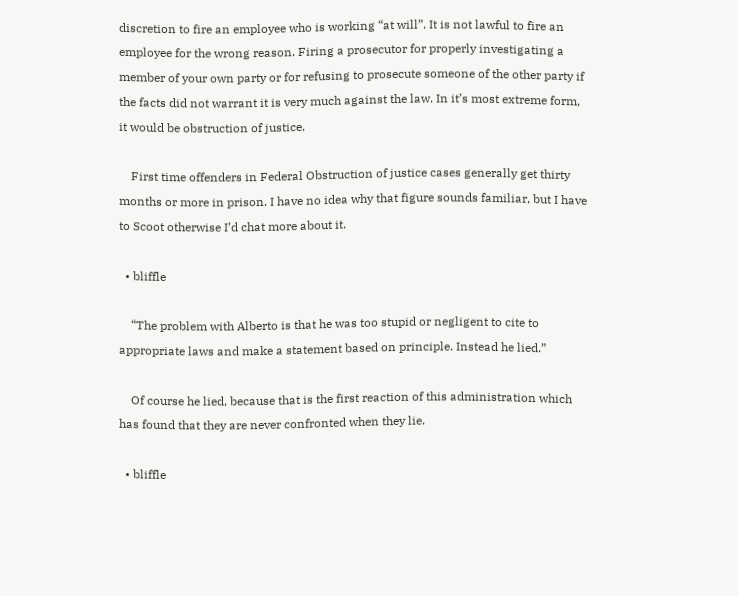discretion to fire an employee who is working “at will”. It is not lawful to fire an employee for the wrong reason. Firing a prosecutor for properly investigating a member of your own party or for refusing to prosecute someone of the other party if the facts did not warrant it is very much against the law. In it’s most extreme form, it would be obstruction of justice.

    First time offenders in Federal Obstruction of justice cases generally get thirty months or more in prison. I have no idea why that figure sounds familiar, but I have to Scoot otherwise I’d chat more about it.

  • bliffle

    “The problem with Alberto is that he was too stupid or negligent to cite to appropriate laws and make a statement based on principle. Instead he lied.”

    Of course he lied, because that is the first reaction of this administration which has found that they are never confronted when they lie.

  • bliffle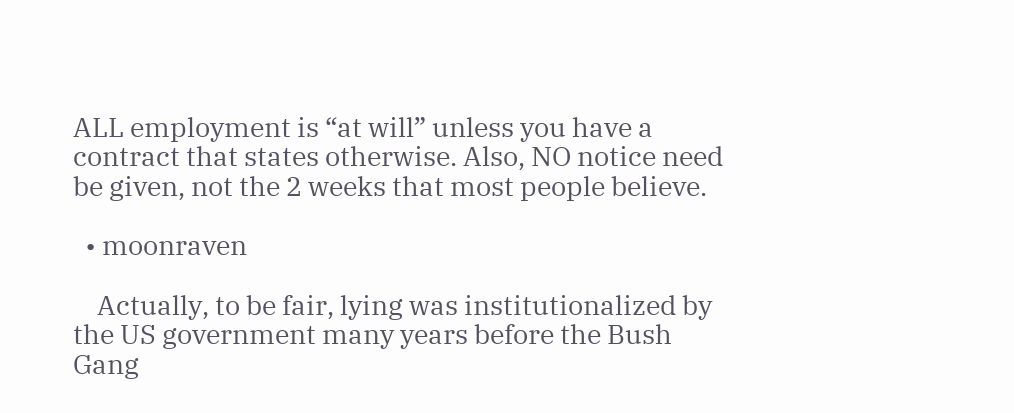ALL employment is “at will” unless you have a contract that states otherwise. Also, NO notice need be given, not the 2 weeks that most people believe.

  • moonraven

    Actually, to be fair, lying was institutionalized by the US government many years before the Bush Gang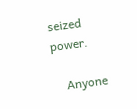seized power.

    Anyone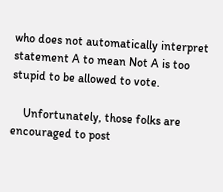who does not automatically interpret statement A to mean Not A is too stupid to be allowed to vote.

    Unfortunately, those folks are encouraged to post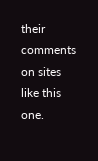their comments on sites like this one.